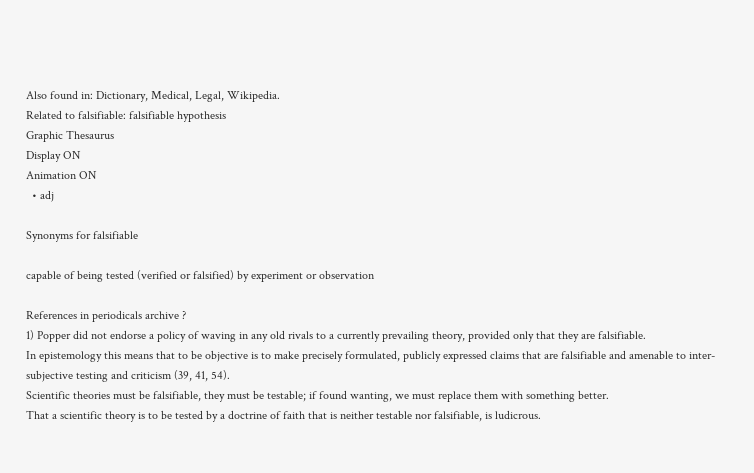Also found in: Dictionary, Medical, Legal, Wikipedia.
Related to falsifiable: falsifiable hypothesis
Graphic Thesaurus
Display ON
Animation ON
  • adj

Synonyms for falsifiable

capable of being tested (verified or falsified) by experiment or observation

References in periodicals archive ?
1) Popper did not endorse a policy of waving in any old rivals to a currently prevailing theory, provided only that they are falsifiable.
In epistemology this means that to be objective is to make precisely formulated, publicly expressed claims that are falsifiable and amenable to inter-subjective testing and criticism (39, 41, 54).
Scientific theories must be falsifiable, they must be testable; if found wanting, we must replace them with something better.
That a scientific theory is to be tested by a doctrine of faith that is neither testable nor falsifiable, is ludicrous.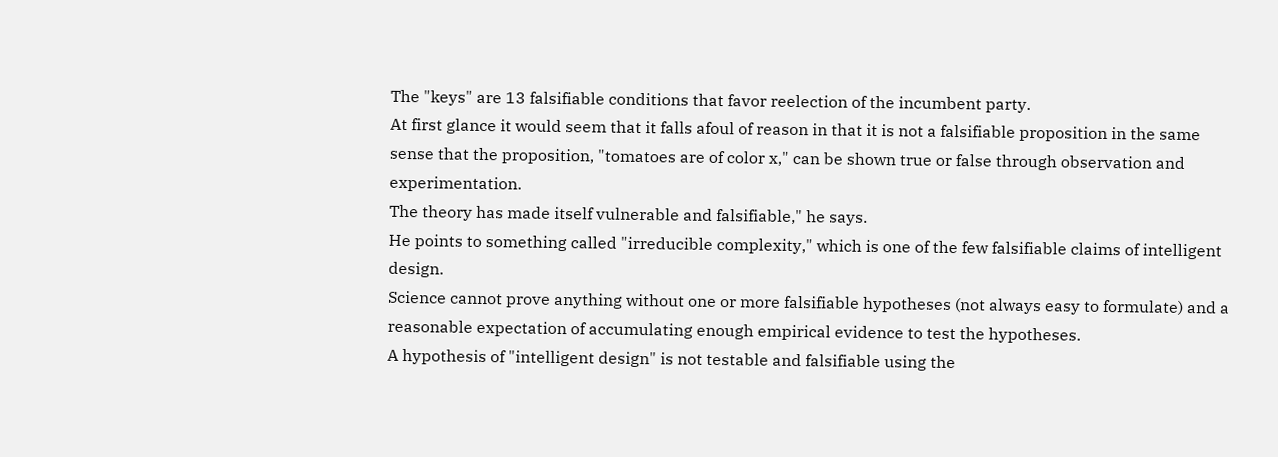The "keys" are 13 falsifiable conditions that favor reelection of the incumbent party.
At first glance it would seem that it falls afoul of reason in that it is not a falsifiable proposition in the same sense that the proposition, "tomatoes are of color x," can be shown true or false through observation and experimentation.
The theory has made itself vulnerable and falsifiable," he says.
He points to something called "irreducible complexity," which is one of the few falsifiable claims of intelligent design.
Science cannot prove anything without one or more falsifiable hypotheses (not always easy to formulate) and a reasonable expectation of accumulating enough empirical evidence to test the hypotheses.
A hypothesis of "intelligent design" is not testable and falsifiable using the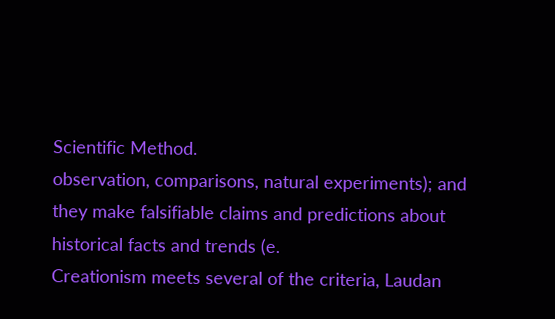Scientific Method.
observation, comparisons, natural experiments); and they make falsifiable claims and predictions about historical facts and trends (e.
Creationism meets several of the criteria, Laudan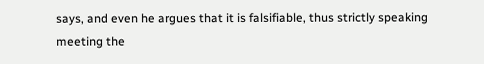says, and even he argues that it is falsifiable, thus strictly speaking meeting the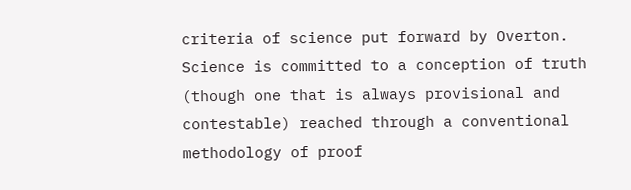criteria of science put forward by Overton.
Science is committed to a conception of truth (though one that is always provisional and contestable) reached through a conventional methodology of proof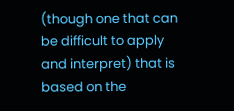(though one that can be difficult to apply and interpret) that is based on the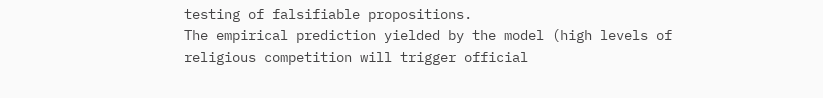testing of falsifiable propositions.
The empirical prediction yielded by the model (high levels of religious competition will trigger official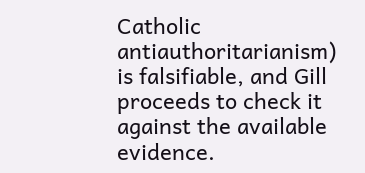Catholic antiauthoritarianism) is falsifiable, and Gill proceeds to check it against the available evidence.